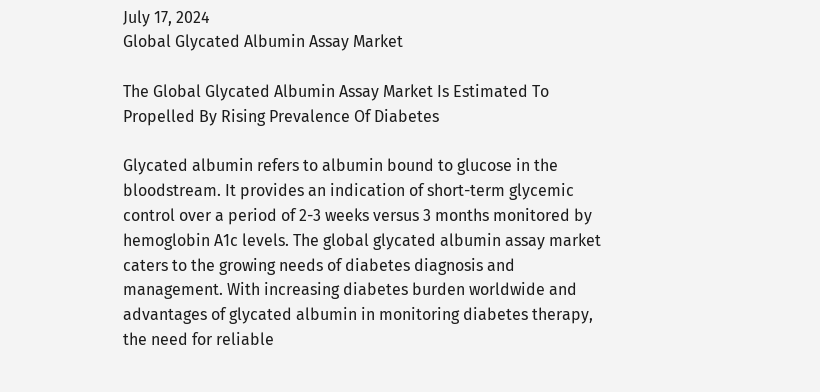July 17, 2024
Global Glycated Albumin Assay Market

The Global Glycated Albumin Assay Market Is Estimated To Propelled By Rising Prevalence Of Diabetes

Glycated albumin refers to albumin bound to glucose in the bloodstream. It provides an indication of short-term glycemic control over a period of 2-3 weeks versus 3 months monitored by hemoglobin A1c levels. The global glycated albumin assay market caters to the growing needs of diabetes diagnosis and management. With increasing diabetes burden worldwide and advantages of glycated albumin in monitoring diabetes therapy, the need for reliable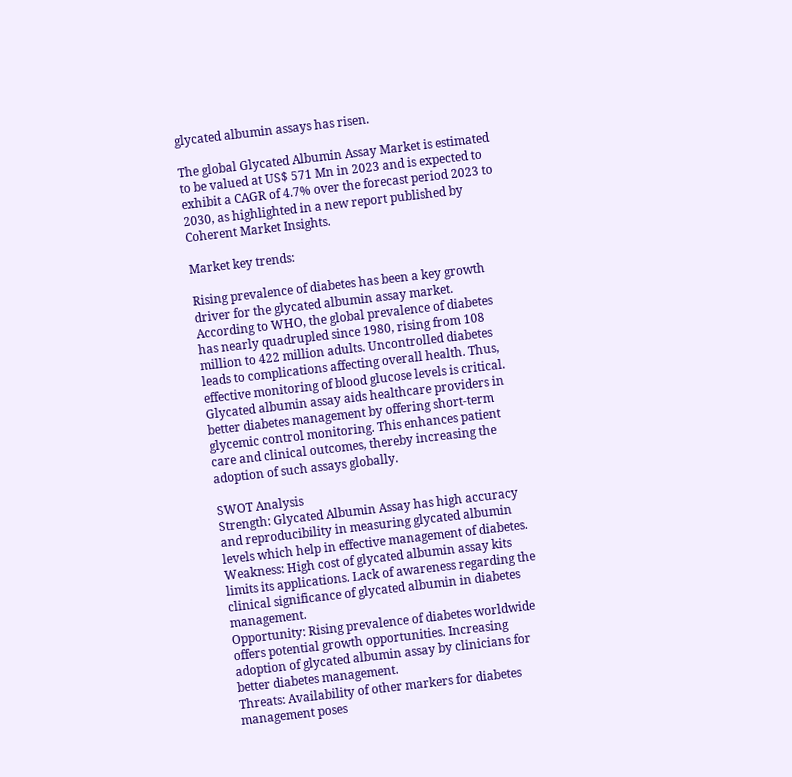glycated albumin assays has risen.

The global Glycated Albumin Assay Market is estimated to be valued at US$ 571 Mn in 2023 and is expected to exhibit a CAGR of 4.7% over the forecast period 2023 to 2030, as highlighted in a new report published by Coherent Market Insights.

Market key trends:

Rising prevalence of diabetes has been a key growth driver for the glycated albumin assay market. According to WHO, the global prevalence of diabetes has nearly quadrupled since 1980, rising from 108 million to 422 million adults. Uncontrolled diabetes leads to complications affecting overall health. Thus, effective monitoring of blood glucose levels is critical. Glycated albumin assay aids healthcare providers in better diabetes management by offering short-term glycemic control monitoring. This enhances patient care and clinical outcomes, thereby increasing the adoption of such assays globally.

SWOT Analysis
Strength: Glycated Albumin Assay has high accuracy and reproducibility in measuring glycated albumin levels which help in effective management of diabetes.
Weakness: High cost of glycated albumin assay kits limits its applications. Lack of awareness regarding the clinical significance of glycated albumin in diabetes management.
Opportunity: Rising prevalence of diabetes worldwide offers potential growth opportunities. Increasing adoption of glycated albumin assay by clinicians for better diabetes management.
Threats: Availability of other markers for diabetes management poses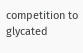competition to glycated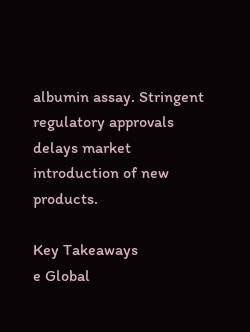albumin assay. Stringent regulatory approvals delays market introduction of new products.

Key Takeaways
e Global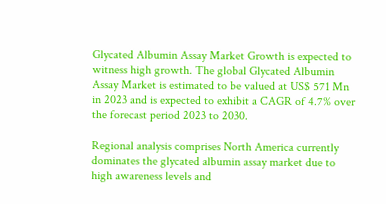Glycated Albumin Assay Market Growth is expected to witness high growth. The global Glycated Albumin Assay Market is estimated to be valued at US$ 571 Mn in 2023 and is expected to exhibit a CAGR of 4.7% over the forecast period 2023 to 2030.

Regional analysis comprises North America currently dominates the glycated albumin assay market due to high awareness levels and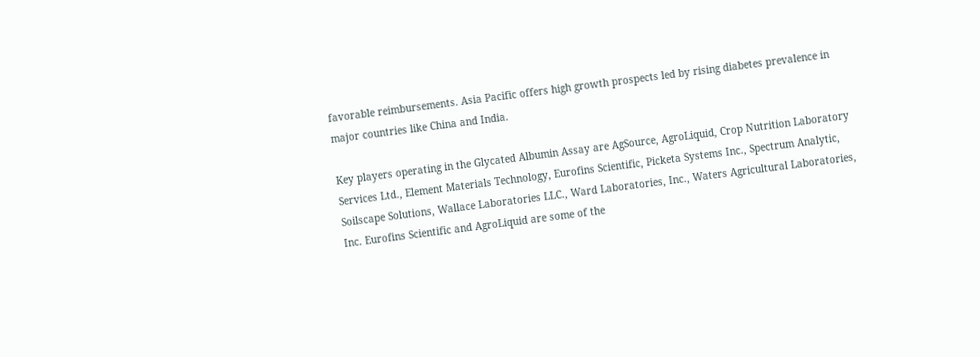favorable reimbursements. Asia Pacific offers high growth prospects led by rising diabetes prevalence in major countries like China and India.

Key players operating in the Glycated Albumin Assay are AgSource, AgroLiquid, Crop Nutrition Laboratory Services Ltd., Element Materials Technology, Eurofins Scientific, Picketa Systems Inc., Spectrum Analytic, Soilscape Solutions, Wallace Laboratories LLC., Ward Laboratories, Inc., Waters Agricultural Laboratories, Inc. Eurofins Scientific and AgroLiquid are some of the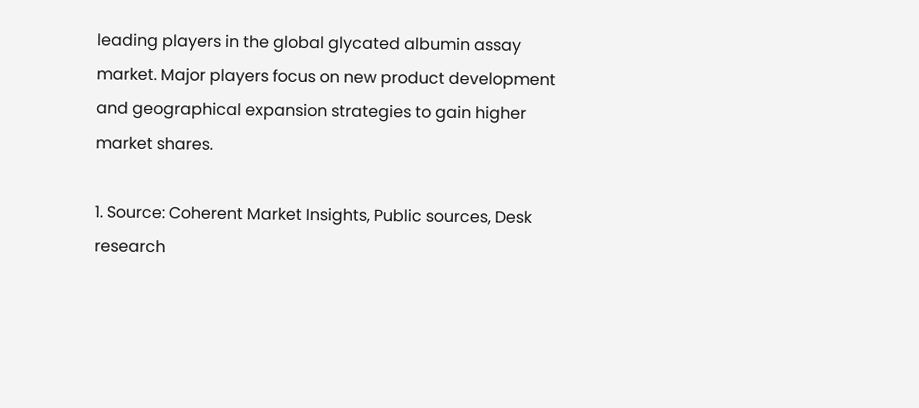leading players in the global glycated albumin assay market. Major players focus on new product development and geographical expansion strategies to gain higher market shares.

1. Source: Coherent Market Insights, Public sources, Desk research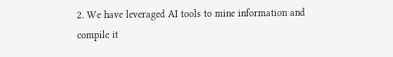2. We have leveraged AI tools to mine information and compile it